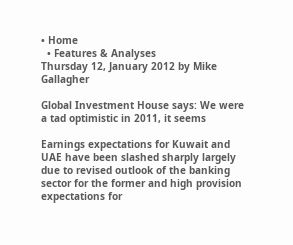• Home
  • Features & Analyses
Thursday 12, January 2012 by Mike Gallagher

Global Investment House says: We were a tad optimistic in 2011, it seems

Earnings expectations for Kuwait and UAE have been slashed sharply largely due to revised outlook of the banking sector for the former and high provision expectations for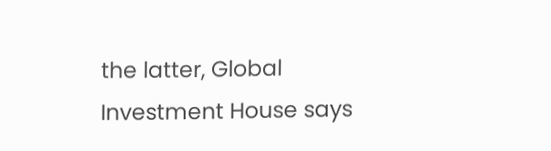the latter, Global Investment House says